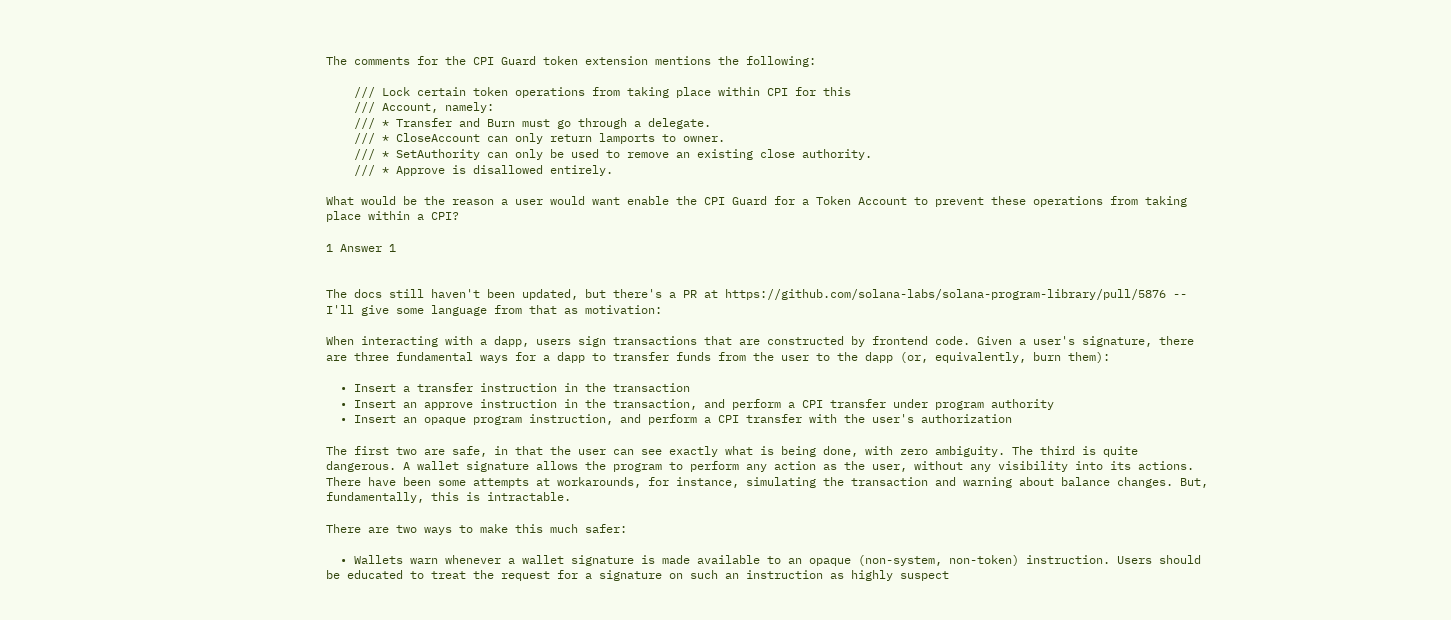The comments for the CPI Guard token extension mentions the following:

    /// Lock certain token operations from taking place within CPI for this
    /// Account, namely:
    /// * Transfer and Burn must go through a delegate.
    /// * CloseAccount can only return lamports to owner.
    /// * SetAuthority can only be used to remove an existing close authority.
    /// * Approve is disallowed entirely.

What would be the reason a user would want enable the CPI Guard for a Token Account to prevent these operations from taking place within a CPI?

1 Answer 1


The docs still haven't been updated, but there's a PR at https://github.com/solana-labs/solana-program-library/pull/5876 -- I'll give some language from that as motivation:

When interacting with a dapp, users sign transactions that are constructed by frontend code. Given a user's signature, there are three fundamental ways for a dapp to transfer funds from the user to the dapp (or, equivalently, burn them):

  • Insert a transfer instruction in the transaction
  • Insert an approve instruction in the transaction, and perform a CPI transfer under program authority
  • Insert an opaque program instruction, and perform a CPI transfer with the user's authorization

The first two are safe, in that the user can see exactly what is being done, with zero ambiguity. The third is quite dangerous. A wallet signature allows the program to perform any action as the user, without any visibility into its actions. There have been some attempts at workarounds, for instance, simulating the transaction and warning about balance changes. But, fundamentally, this is intractable.

There are two ways to make this much safer:

  • Wallets warn whenever a wallet signature is made available to an opaque (non-system, non-token) instruction. Users should be educated to treat the request for a signature on such an instruction as highly suspect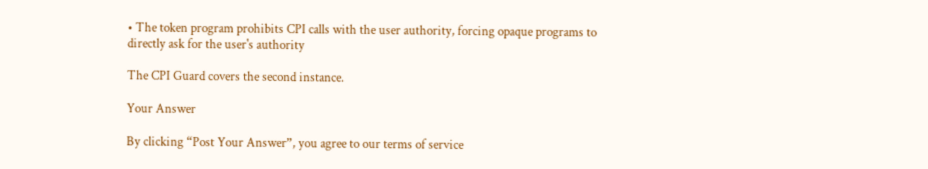• The token program prohibits CPI calls with the user authority, forcing opaque programs to directly ask for the user's authority

The CPI Guard covers the second instance.

Your Answer

By clicking “Post Your Answer”, you agree to our terms of service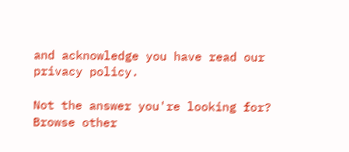and acknowledge you have read our privacy policy.

Not the answer you're looking for? Browse other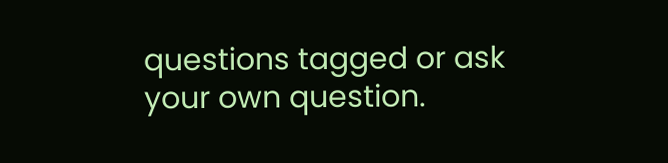questions tagged or ask your own question.